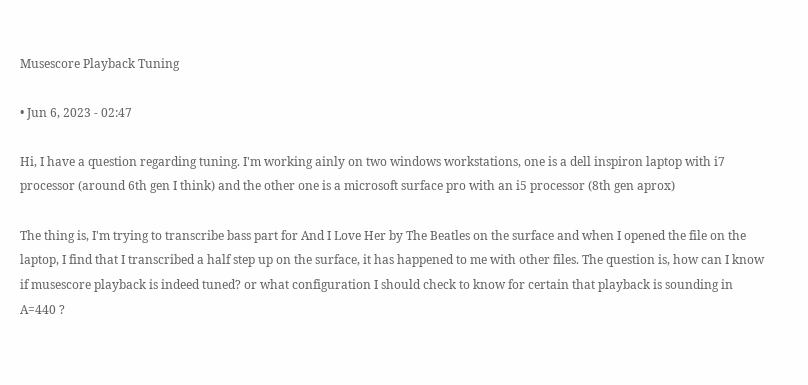Musescore Playback Tuning

• Jun 6, 2023 - 02:47

Hi, I have a question regarding tuning. I'm working ainly on two windows workstations, one is a dell inspiron laptop with i7 processor (around 6th gen I think) and the other one is a microsoft surface pro with an i5 processor (8th gen aprox)

The thing is, I'm trying to transcribe bass part for And I Love Her by The Beatles on the surface and when I opened the file on the laptop, I find that I transcribed a half step up on the surface, it has happened to me with other files. The question is, how can I know if musescore playback is indeed tuned? or what configuration I should check to know for certain that playback is sounding in A=440 ?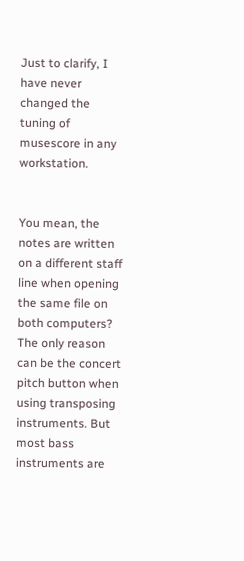Just to clarify, I have never changed the tuning of musescore in any workstation.


You mean, the notes are written on a different staff line when opening the same file on both computers?
The only reason can be the concert pitch button when using transposing instruments. But most bass instruments are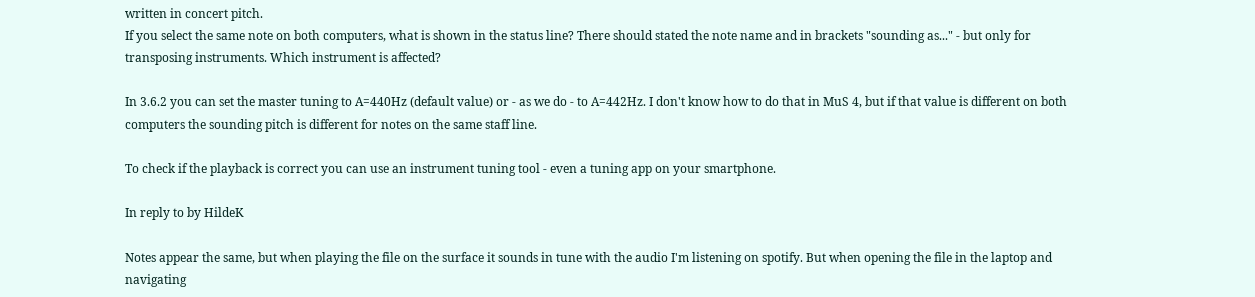written in concert pitch.
If you select the same note on both computers, what is shown in the status line? There should stated the note name and in brackets "sounding as..." - but only for transposing instruments. Which instrument is affected?

In 3.6.2 you can set the master tuning to A=440Hz (default value) or - as we do - to A=442Hz. I don't know how to do that in MuS 4, but if that value is different on both computers the sounding pitch is different for notes on the same staff line.

To check if the playback is correct you can use an instrument tuning tool - even a tuning app on your smartphone.

In reply to by HildeK

Notes appear the same, but when playing the file on the surface it sounds in tune with the audio I'm listening on spotify. But when opening the file in the laptop and navigating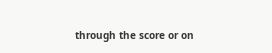through the score or on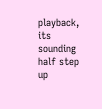playback, its sounding half step up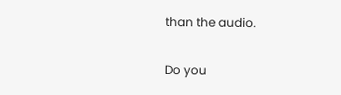than the audio.

Do you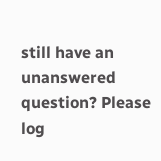still have an unanswered question? Please log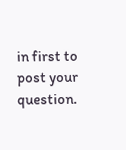in first to post your question.